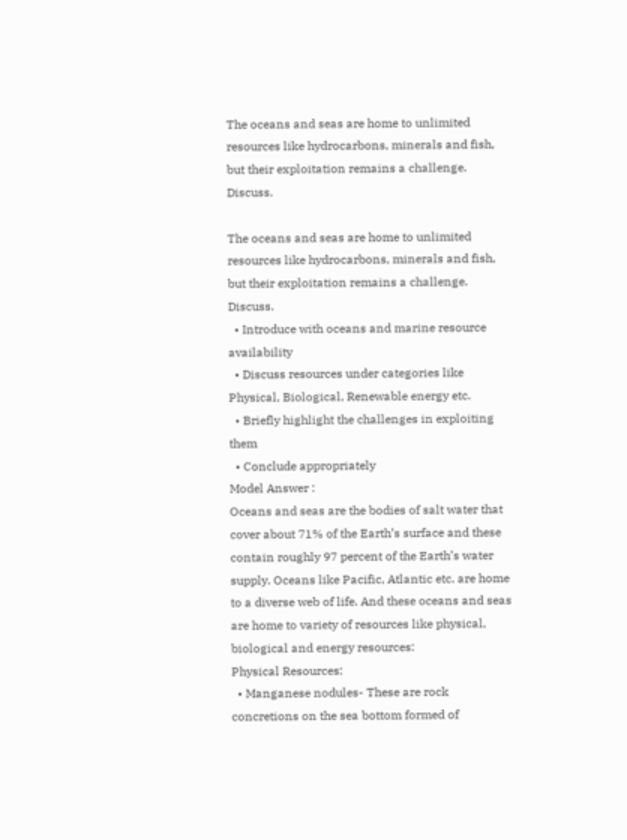The oceans and seas are home to unlimited resources like hydrocarbons, minerals and fish, but their exploitation remains a challenge. Discuss.

The oceans and seas are home to unlimited resources like hydrocarbons, minerals and fish, but their exploitation remains a challenge. Discuss.
  • Introduce with oceans and marine resource availability
  • Discuss resources under categories like Physical, Biological, Renewable energy etc.
  • Briefly highlight the challenges in exploiting them
  • Conclude appropriately
Model Answer :
Oceans and seas are the bodies of salt water that cover about 71% of the Earth’s surface and these contain roughly 97 percent of the Earth’s water supply. Oceans like Pacific, Atlantic etc. are home to a diverse web of life. And these oceans and seas are home to variety of resources like physical, biological and energy resources:
Physical Resources:
  • Manganese nodules- These are rock concretions on the sea bottom formed of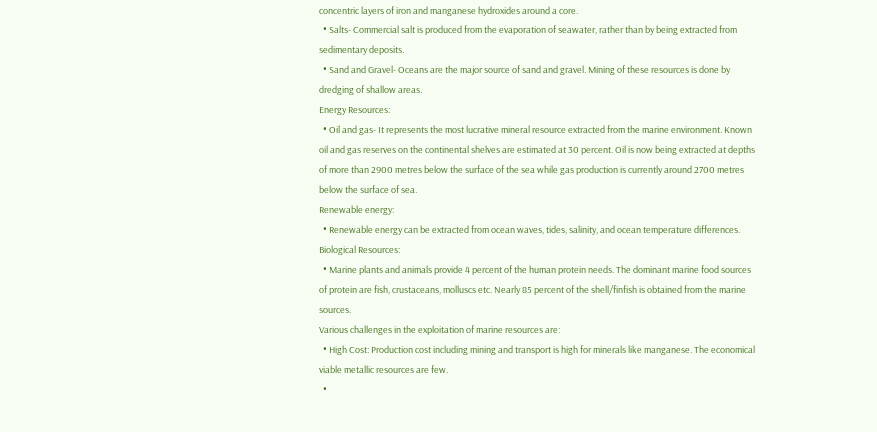concentric layers of iron and manganese hydroxides around a core.
  • Salts- Commercial salt is produced from the evaporation of seawater, rather than by being extracted from sedimentary deposits.
  • Sand and Gravel- Oceans are the major source of sand and gravel. Mining of these resources is done by dredging of shallow areas.
Energy Resources:
  • Oil and gas- It represents the most lucrative mineral resource extracted from the marine environment. Known oil and gas reserves on the continental shelves are estimated at 30 percent. Oil is now being extracted at depths of more than 2900 metres below the surface of the sea while gas production is currently around 2700 metres below the surface of sea.
Renewable energy:
  • Renewable energy can be extracted from ocean waves, tides, salinity, and ocean temperature differences.
Biological Resources:
  • Marine plants and animals provide 4 percent of the human protein needs. The dominant marine food sources of protein are fish, crustaceans, molluscs etc. Nearly 85 percent of the shell/finfish is obtained from the marine sources.
Various challenges in the exploitation of marine resources are:
  • High Cost: Production cost including mining and transport is high for minerals like manganese. The economical viable metallic resources are few.
  •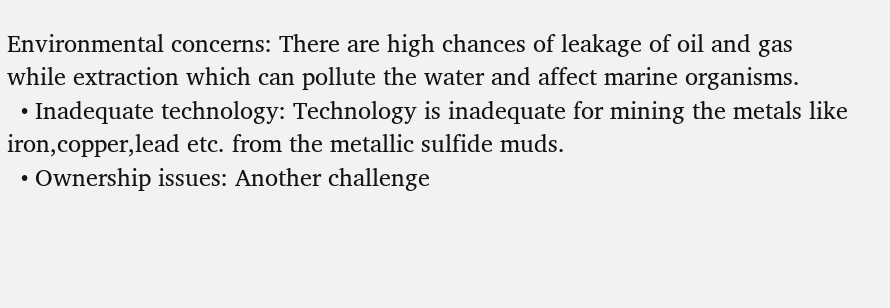Environmental concerns: There are high chances of leakage of oil and gas while extraction which can pollute the water and affect marine organisms.
  • Inadequate technology: Technology is inadequate for mining the metals like iron,copper,lead etc. from the metallic sulfide muds.
  • Ownership issues: Another challenge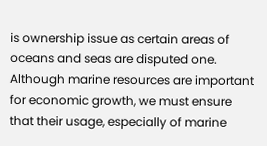is ownership issue as certain areas of oceans and seas are disputed one.
Although marine resources are important for economic growth, we must ensure that their usage, especially of marine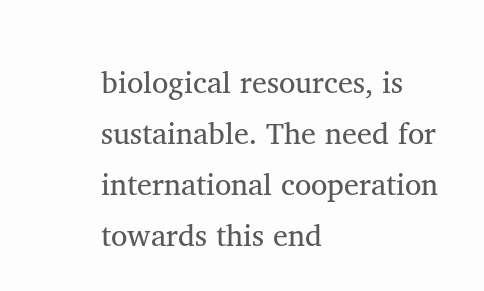biological resources, is sustainable. The need for international cooperation towards this end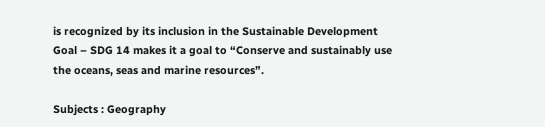is recognized by its inclusion in the Sustainable Development Goal – SDG 14 makes it a goal to “Conserve and sustainably use the oceans, seas and marine resources”.

Subjects : Geography